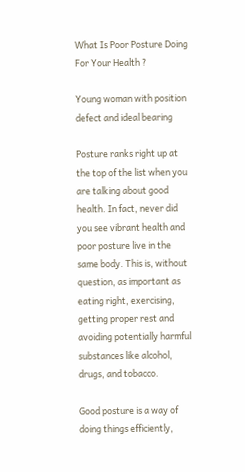What Is Poor Posture Doing For Your Health ?

Young woman with position defect and ideal bearing

Posture ranks right up at the top of the list when you are talking about good health. In fact, never did you see vibrant health and poor posture live in the same body. This is, without question, as important as eating right, exercising, getting proper rest and avoiding potentially harmful substances like alcohol, drugs, and tobacco.

Good posture is a way of doing things efficiently,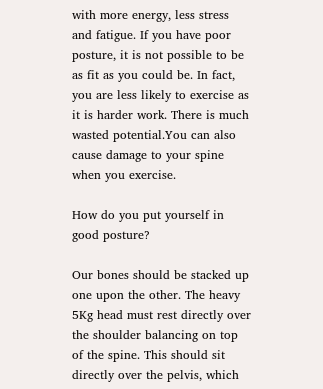with more energy, less stress and fatigue. If you have poor posture, it is not possible to be as fit as you could be. In fact, you are less likely to exercise as it is harder work. There is much wasted potential.You can also cause damage to your spine when you exercise.

How do you put yourself in good posture?

Our bones should be stacked up one upon the other. The heavy 5Kg head must rest directly over the shoulder balancing on top of the spine. This should sit directly over the pelvis, which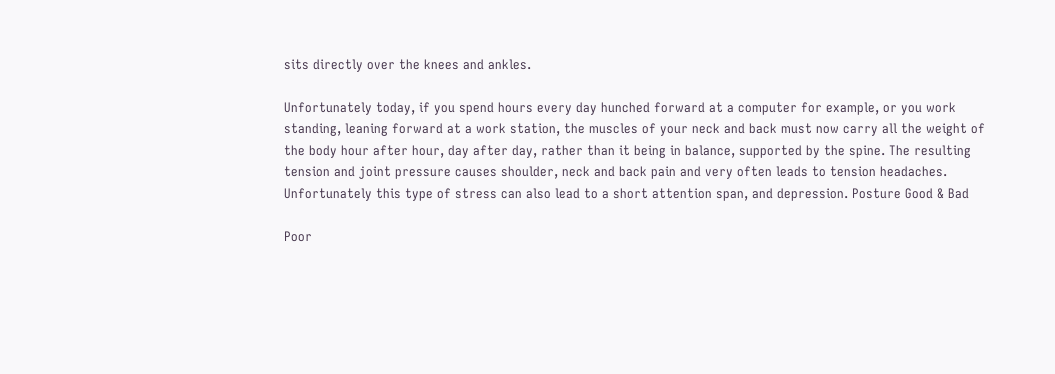sits directly over the knees and ankles.

Unfortunately today, if you spend hours every day hunched forward at a computer for example, or you work standing, leaning forward at a work station, the muscles of your neck and back must now carry all the weight of the body hour after hour, day after day, rather than it being in balance, supported by the spine. The resulting tension and joint pressure causes shoulder, neck and back pain and very often leads to tension headaches. Unfortunately this type of stress can also lead to a short attention span, and depression. Posture Good & Bad

Poor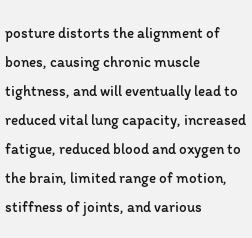posture distorts the alignment of bones, causing chronic muscle tightness, and will eventually lead to reduced vital lung capacity, increased fatigue, reduced blood and oxygen to the brain, limited range of motion, stiffness of joints, and various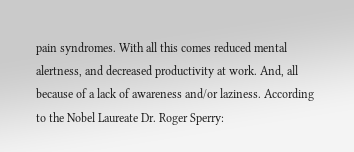pain syndromes. With all this comes reduced mental alertness, and decreased productivity at work. And, all because of a lack of awareness and/or laziness. According to the Nobel Laureate Dr. Roger Sperry: